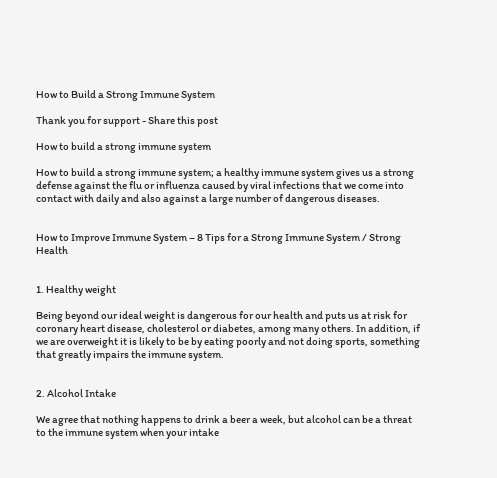How to Build a Strong Immune System

Thank you for support - Share this post

How to build a strong immune system

How to build a strong immune system; a healthy immune system gives us a strong defense against the flu or influenza caused by viral infections that we come into contact with daily and also against a large number of dangerous diseases.


How to Improve Immune System – 8 Tips for a Strong Immune System / Strong Health


1. Healthy weight

Being beyond our ideal weight is dangerous for our health and puts us at risk for coronary heart disease, cholesterol or diabetes, among many others. In addition, if we are overweight it is likely to be by eating poorly and not doing sports, something that greatly impairs the immune system.


2. Alcohol Intake

We agree that nothing happens to drink a beer a week, but alcohol can be a threat to the immune system when your intake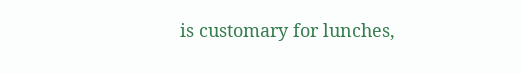is customary for lunches,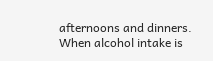afternoons and dinners.
When alcohol intake is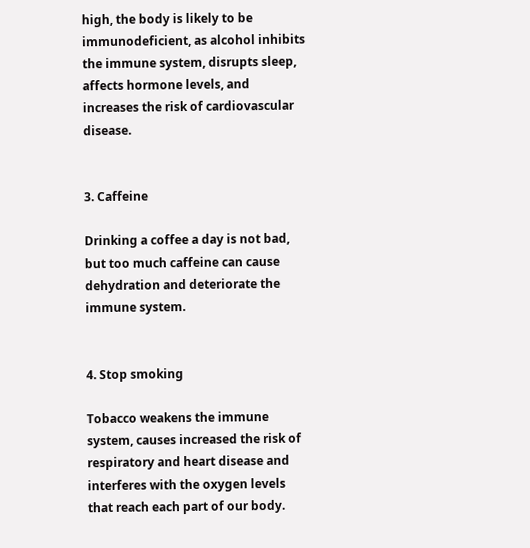high, the body is likely to be immunodeficient, as alcohol inhibits the immune system, disrupts sleep, affects hormone levels, and increases the risk of cardiovascular disease.


3. Caffeine

Drinking a coffee a day is not bad, but too much caffeine can cause dehydration and deteriorate the immune system.


4. Stop smoking

Tobacco weakens the immune system, causes increased the risk of respiratory and heart disease and interferes with the oxygen levels that reach each part of our body.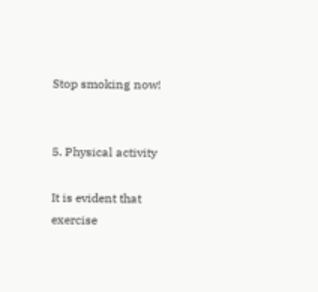Stop smoking now!


5. Physical activity

It is evident that exercise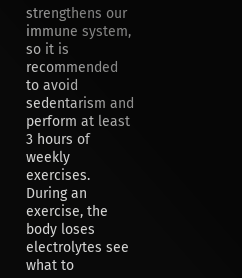strengthens our immune system, so it is recommended to avoid sedentarism and perform at least 3 hours of weekly exercises. During an exercise, the body loses electrolytes see what to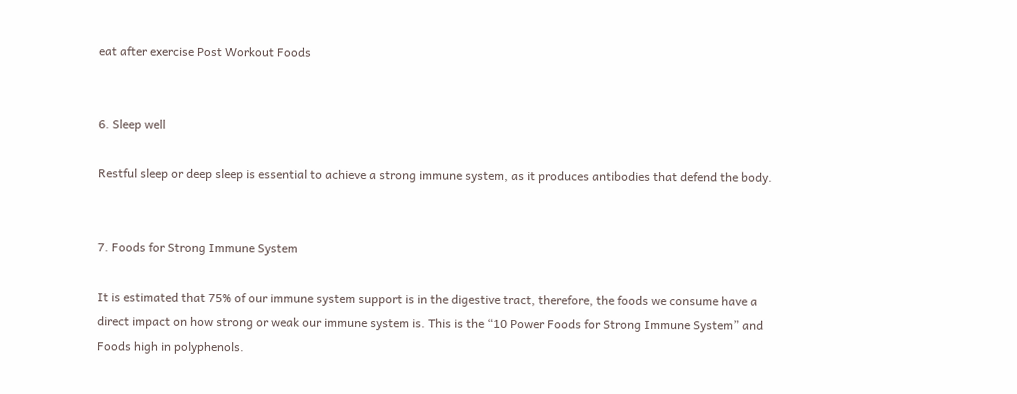eat after exercise Post Workout Foods


6. Sleep well

Restful sleep or deep sleep is essential to achieve a strong immune system, as it produces antibodies that defend the body.


7. Foods for Strong Immune System

It is estimated that 75% of our immune system support is in the digestive tract, therefore, the foods we consume have a direct impact on how strong or weak our immune system is. This is the “10 Power Foods for Strong Immune System” and Foods high in polyphenols.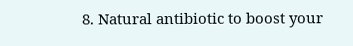8. Natural antibiotic to boost your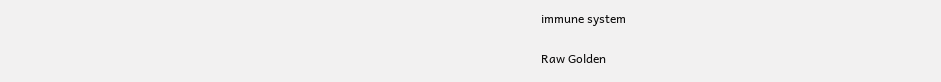immune system

Raw Golden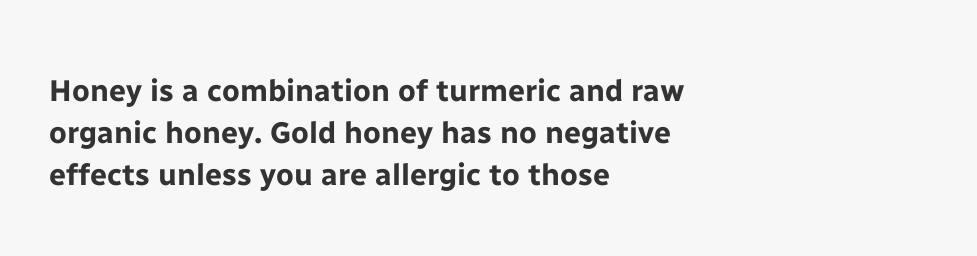Honey is a combination of turmeric and raw organic honey. Gold honey has no negative effects unless you are allergic to those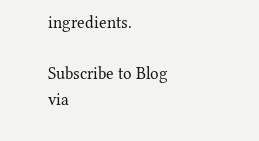ingredients.

Subscribe to Blog via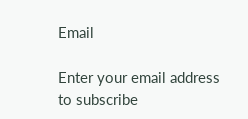Email

Enter your email address to subscribe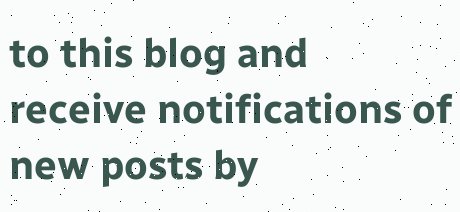to this blog and receive notifications of new posts by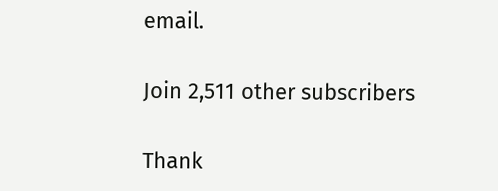email.

Join 2,511 other subscribers

Thank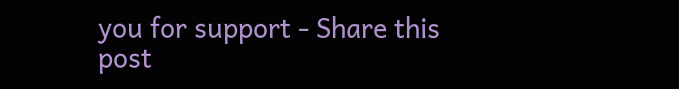you for support - Share this post